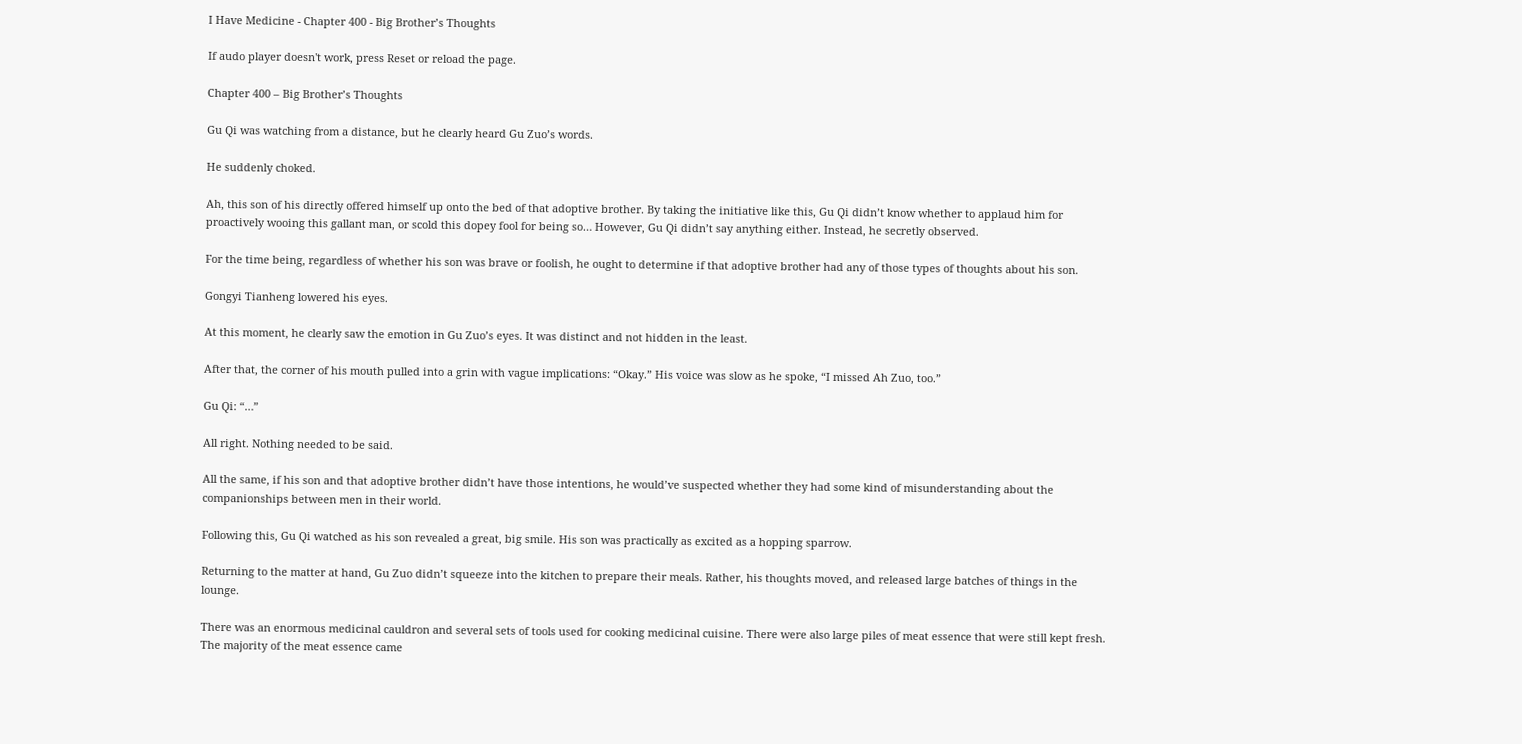I Have Medicine - Chapter 400 - Big Brother’s Thoughts

If audo player doesn't work, press Reset or reload the page.

Chapter 400 – Big Brother’s Thoughts

Gu Qi was watching from a distance, but he clearly heard Gu Zuo’s words.

He suddenly choked.

Ah, this son of his directly offered himself up onto the bed of that adoptive brother. By taking the initiative like this, Gu Qi didn’t know whether to applaud him for proactively wooing this gallant man, or scold this dopey fool for being so… However, Gu Qi didn’t say anything either. Instead, he secretly observed.

For the time being, regardless of whether his son was brave or foolish, he ought to determine if that adoptive brother had any of those types of thoughts about his son.

Gongyi Tianheng lowered his eyes.

At this moment, he clearly saw the emotion in Gu Zuo’s eyes. It was distinct and not hidden in the least.

After that, the corner of his mouth pulled into a grin with vague implications: “Okay.” His voice was slow as he spoke, “I missed Ah Zuo, too.”

Gu Qi: “…”

All right. Nothing needed to be said.

All the same, if his son and that adoptive brother didn’t have those intentions, he would’ve suspected whether they had some kind of misunderstanding about the companionships between men in their world.

Following this, Gu Qi watched as his son revealed a great, big smile. His son was practically as excited as a hopping sparrow.

Returning to the matter at hand, Gu Zuo didn’t squeeze into the kitchen to prepare their meals. Rather, his thoughts moved, and released large batches of things in the lounge.

There was an enormous medicinal cauldron and several sets of tools used for cooking medicinal cuisine. There were also large piles of meat essence that were still kept fresh. The majority of the meat essence came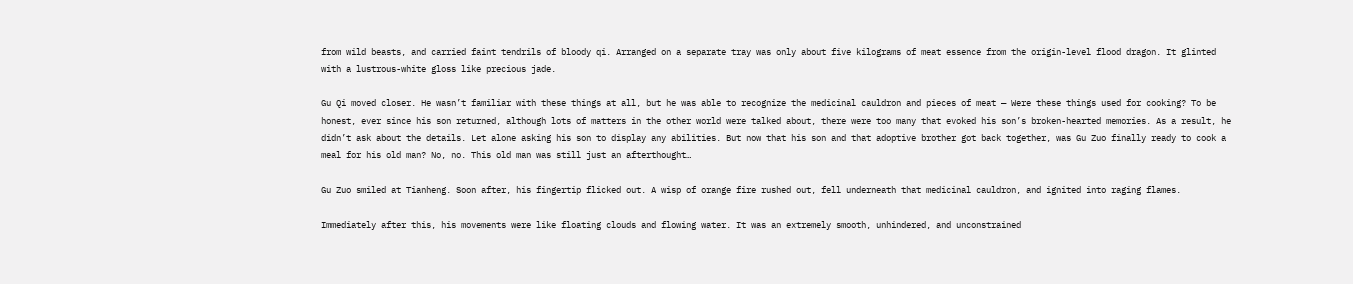from wild beasts, and carried faint tendrils of bloody qi. Arranged on a separate tray was only about five kilograms of meat essence from the origin-level flood dragon. It glinted with a lustrous-white gloss like precious jade.

Gu Qi moved closer. He wasn’t familiar with these things at all, but he was able to recognize the medicinal cauldron and pieces of meat — Were these things used for cooking? To be honest, ever since his son returned, although lots of matters in the other world were talked about, there were too many that evoked his son’s broken-hearted memories. As a result, he didn’t ask about the details. Let alone asking his son to display any abilities. But now that his son and that adoptive brother got back together, was Gu Zuo finally ready to cook a meal for his old man? No, no. This old man was still just an afterthought…

Gu Zuo smiled at Tianheng. Soon after, his fingertip flicked out. A wisp of orange fire rushed out, fell underneath that medicinal cauldron, and ignited into raging flames.

Immediately after this, his movements were like floating clouds and flowing water. It was an extremely smooth, unhindered, and unconstrained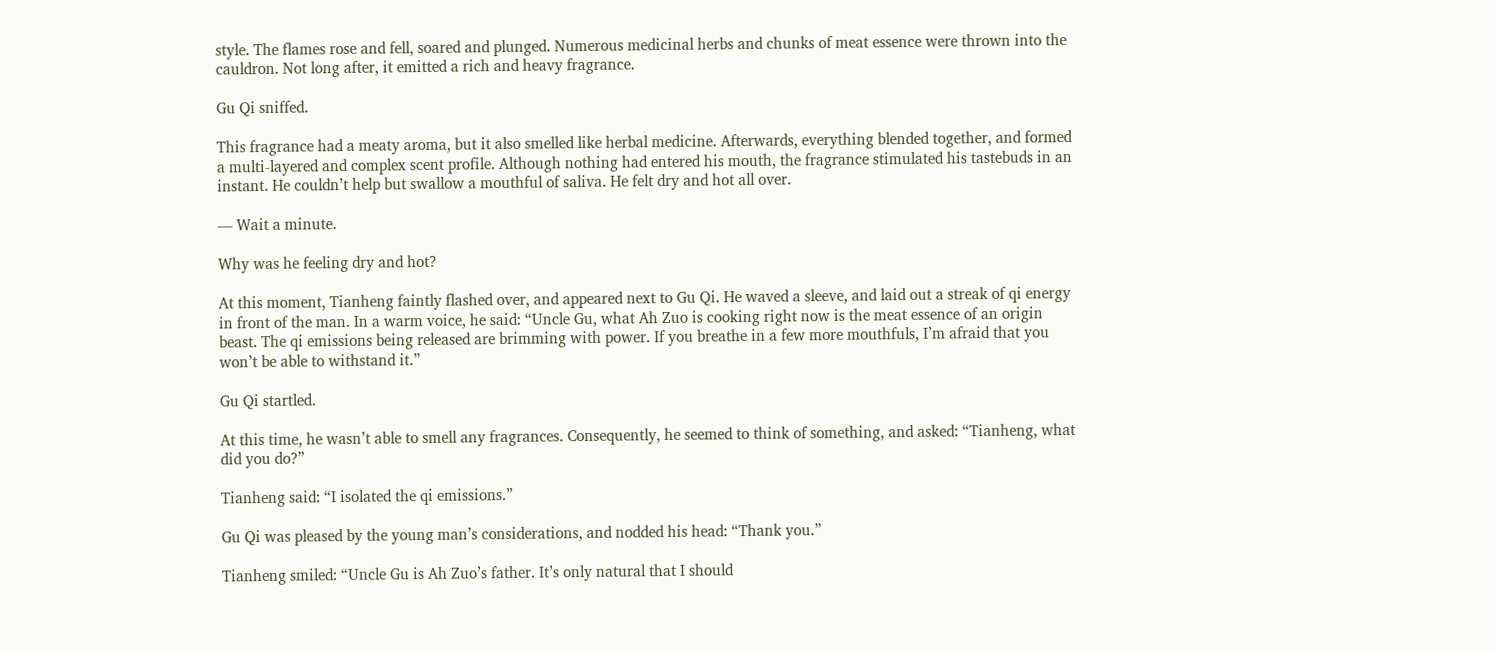style. The flames rose and fell, soared and plunged. Numerous medicinal herbs and chunks of meat essence were thrown into the cauldron. Not long after, it emitted a rich and heavy fragrance.

Gu Qi sniffed.

This fragrance had a meaty aroma, but it also smelled like herbal medicine. Afterwards, everything blended together, and formed a multi-layered and complex scent profile. Although nothing had entered his mouth, the fragrance stimulated his tastebuds in an instant. He couldn’t help but swallow a mouthful of saliva. He felt dry and hot all over.

— Wait a minute.

Why was he feeling dry and hot?

At this moment, Tianheng faintly flashed over, and appeared next to Gu Qi. He waved a sleeve, and laid out a streak of qi energy in front of the man. In a warm voice, he said: “Uncle Gu, what Ah Zuo is cooking right now is the meat essence of an origin beast. The qi emissions being released are brimming with power. If you breathe in a few more mouthfuls, I’m afraid that you won’t be able to withstand it.”

Gu Qi startled.

At this time, he wasn’t able to smell any fragrances. Consequently, he seemed to think of something, and asked: “Tianheng, what did you do?”

Tianheng said: “I isolated the qi emissions.”

Gu Qi was pleased by the young man’s considerations, and nodded his head: “Thank you.”

Tianheng smiled: “Uncle Gu is Ah Zuo’s father. It’s only natural that I should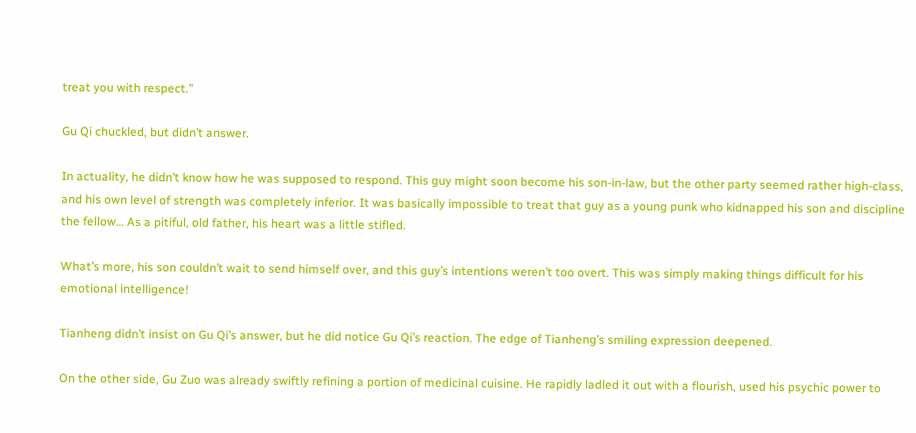treat you with respect.”

Gu Qi chuckled, but didn’t answer.

In actuality, he didn’t know how he was supposed to respond. This guy might soon become his son-in-law, but the other party seemed rather high-class, and his own level of strength was completely inferior. It was basically impossible to treat that guy as a young punk who kidnapped his son and discipline the fellow… As a pitiful, old father, his heart was a little stifled.

What’s more, his son couldn’t wait to send himself over, and this guy’s intentions weren’t too overt. This was simply making things difficult for his emotional intelligence!

Tianheng didn’t insist on Gu Qi’s answer, but he did notice Gu Qi’s reaction. The edge of Tianheng’s smiling expression deepened.

On the other side, Gu Zuo was already swiftly refining a portion of medicinal cuisine. He rapidly ladled it out with a flourish, used his psychic power to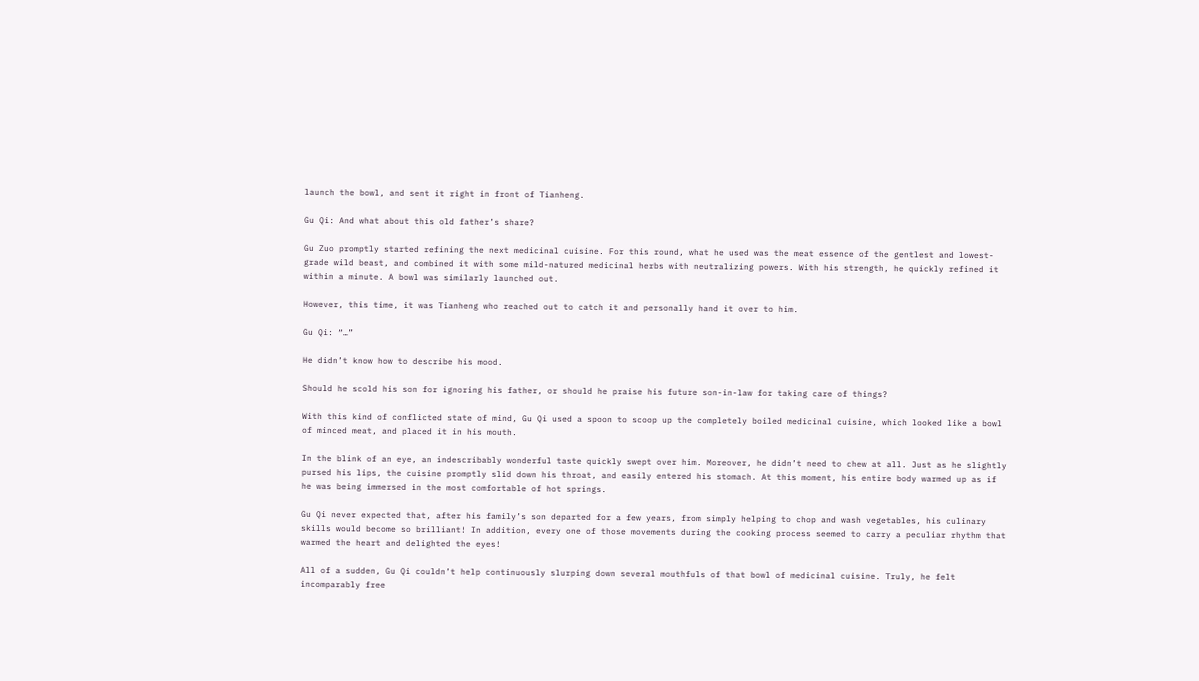launch the bowl, and sent it right in front of Tianheng.

Gu Qi: And what about this old father’s share?

Gu Zuo promptly started refining the next medicinal cuisine. For this round, what he used was the meat essence of the gentlest and lowest-grade wild beast, and combined it with some mild-natured medicinal herbs with neutralizing powers. With his strength, he quickly refined it within a minute. A bowl was similarly launched out.

However, this time, it was Tianheng who reached out to catch it and personally hand it over to him.

Gu Qi: “…”

He didn’t know how to describe his mood.

Should he scold his son for ignoring his father, or should he praise his future son-in-law for taking care of things?

With this kind of conflicted state of mind, Gu Qi used a spoon to scoop up the completely boiled medicinal cuisine, which looked like a bowl of minced meat, and placed it in his mouth.

In the blink of an eye, an indescribably wonderful taste quickly swept over him. Moreover, he didn’t need to chew at all. Just as he slightly pursed his lips, the cuisine promptly slid down his throat, and easily entered his stomach. At this moment, his entire body warmed up as if he was being immersed in the most comfortable of hot springs.

Gu Qi never expected that, after his family’s son departed for a few years, from simply helping to chop and wash vegetables, his culinary skills would become so brilliant! In addition, every one of those movements during the cooking process seemed to carry a peculiar rhythm that warmed the heart and delighted the eyes!

All of a sudden, Gu Qi couldn’t help continuously slurping down several mouthfuls of that bowl of medicinal cuisine. Truly, he felt incomparably free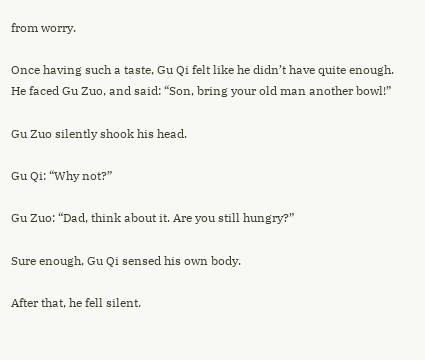from worry.

Once having such a taste, Gu Qi felt like he didn’t have quite enough. He faced Gu Zuo, and said: “Son, bring your old man another bowl!”

Gu Zuo silently shook his head.

Gu Qi: “Why not?”

Gu Zuo: “Dad, think about it. Are you still hungry?”

Sure enough, Gu Qi sensed his own body.

After that, he fell silent.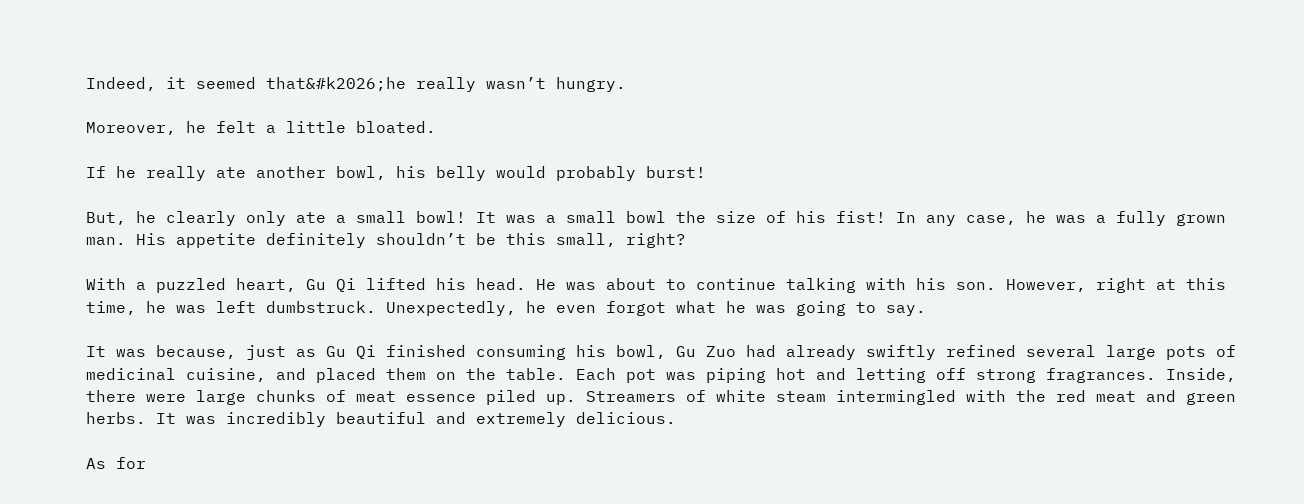Indeed, it seemed that&#k2026;he really wasn’t hungry.

Moreover, he felt a little bloated.

If he really ate another bowl, his belly would probably burst!

But, he clearly only ate a small bowl! It was a small bowl the size of his fist! In any case, he was a fully grown man. His appetite definitely shouldn’t be this small, right?

With a puzzled heart, Gu Qi lifted his head. He was about to continue talking with his son. However, right at this time, he was left dumbstruck. Unexpectedly, he even forgot what he was going to say.

It was because, just as Gu Qi finished consuming his bowl, Gu Zuo had already swiftly refined several large pots of medicinal cuisine, and placed them on the table. Each pot was piping hot and letting off strong fragrances. Inside, there were large chunks of meat essence piled up. Streamers of white steam intermingled with the red meat and green herbs. It was incredibly beautiful and extremely delicious.

As for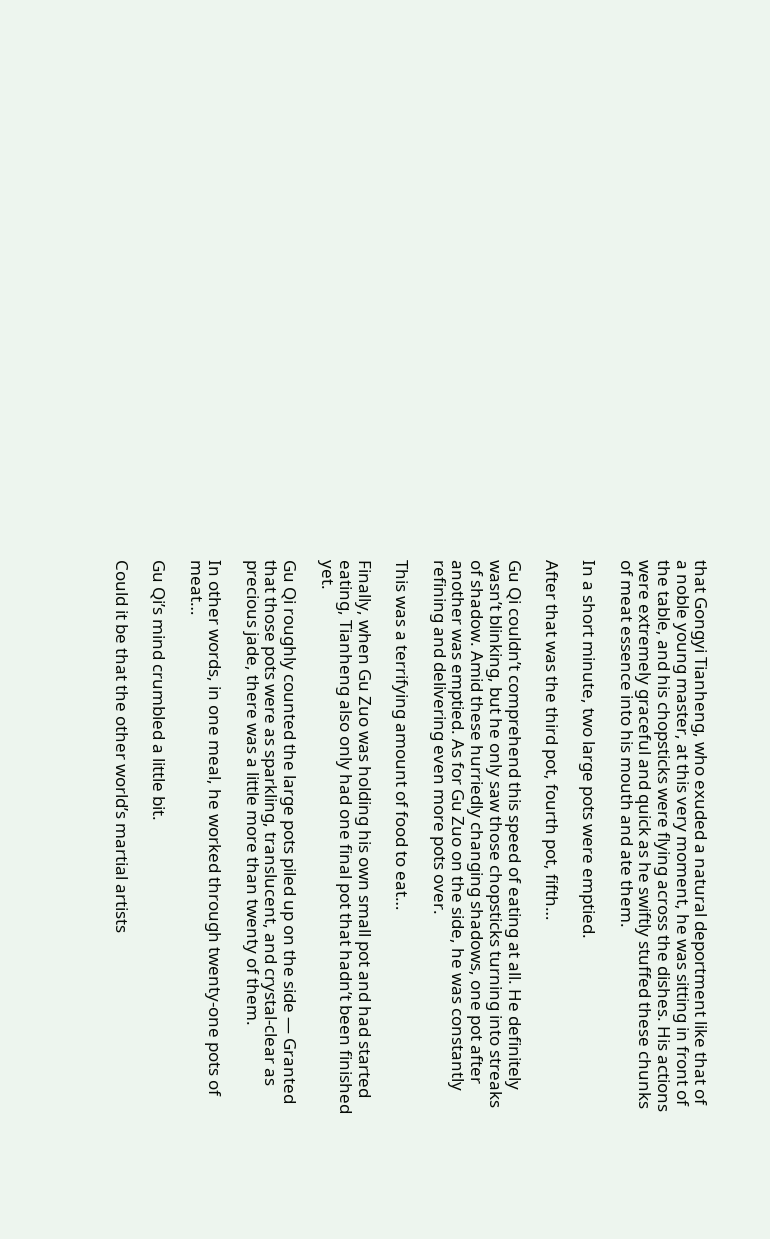that Gongyi Tianheng, who exuded a natural deportment like that of a noble young master, at this very moment, he was sitting in front of the table, and his chopsticks were flying across the dishes. His actions were extremely graceful and quick as he swiftly stuffed these chunks of meat essence into his mouth and ate them.

In a short minute, two large pots were emptied.

After that was the third pot, fourth pot, fifth…

Gu Qi couldn’t comprehend this speed of eating at all. He definitely wasn’t blinking, but he only saw those chopsticks turning into streaks of shadow. Amid these hurriedly changing shadows, one pot after another was emptied. As for Gu Zuo on the side, he was constantly refining and delivering even more pots over.

This was a terrifying amount of food to eat…

Finally, when Gu Zuo was holding his own small pot and had started eating, Tianheng also only had one final pot that hadn’t been finished yet.

Gu Qi roughly counted the large pots piled up on the side — Granted that those pots were as sparkling, translucent, and crystal-clear as precious jade, there was a little more than twenty of them.

In other words, in one meal, he worked through twenty-one pots of meat…

Gu Qi’s mind crumbled a little bit.

Could it be that the other world’s martial artists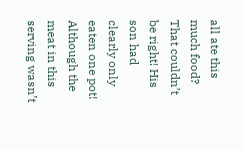all ate this much food? That couldn’t be right! His son had clearly only eaten one pot! Although the meat in this serving wasn’t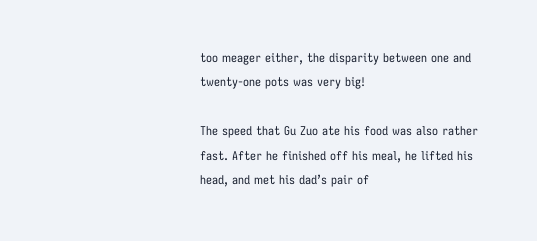too meager either, the disparity between one and twenty-one pots was very big!

The speed that Gu Zuo ate his food was also rather fast. After he finished off his meal, he lifted his head, and met his dad’s pair of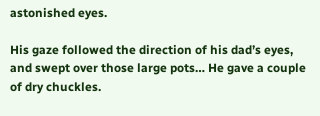astonished eyes.

His gaze followed the direction of his dad’s eyes, and swept over those large pots… He gave a couple of dry chuckles.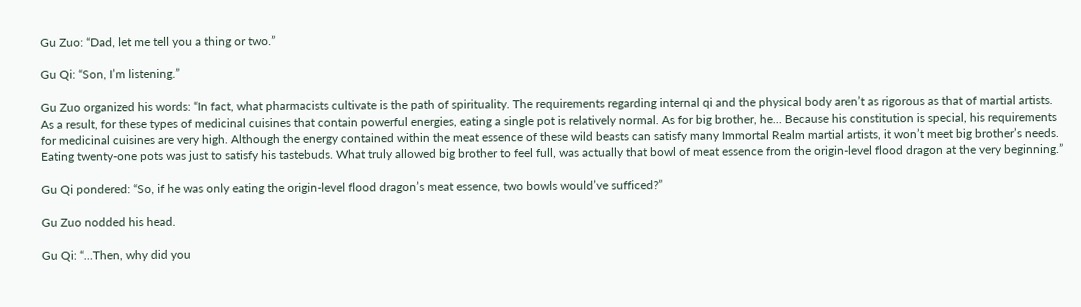Gu Zuo: “Dad, let me tell you a thing or two.”

Gu Qi: “Son, I’m listening.”

Gu Zuo organized his words: “In fact, what pharmacists cultivate is the path of spirituality. The requirements regarding internal qi and the physical body aren’t as rigorous as that of martial artists. As a result, for these types of medicinal cuisines that contain powerful energies, eating a single pot is relatively normal. As for big brother, he… Because his constitution is special, his requirements for medicinal cuisines are very high. Although the energy contained within the meat essence of these wild beasts can satisfy many Immortal Realm martial artists, it won’t meet big brother’s needs. Eating twenty-one pots was just to satisfy his tastebuds. What truly allowed big brother to feel full, was actually that bowl of meat essence from the origin-level flood dragon at the very beginning.”

Gu Qi pondered: “So, if he was only eating the origin-level flood dragon’s meat essence, two bowls would’ve sufficed?”

Gu Zuo nodded his head.

Gu Qi: “…Then, why did you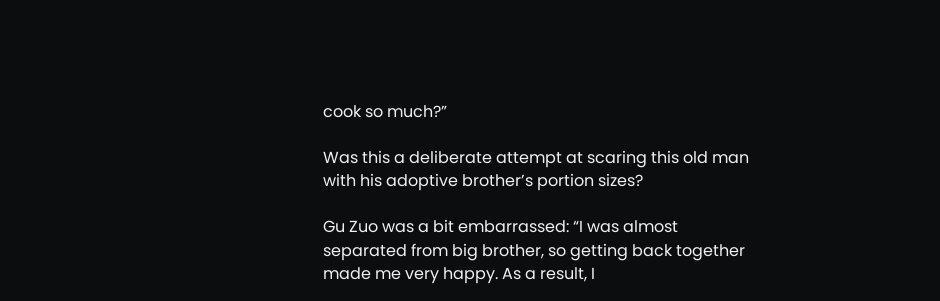cook so much?”

Was this a deliberate attempt at scaring this old man with his adoptive brother’s portion sizes?

Gu Zuo was a bit embarrassed: “I was almost separated from big brother, so getting back together made me very happy. As a result, I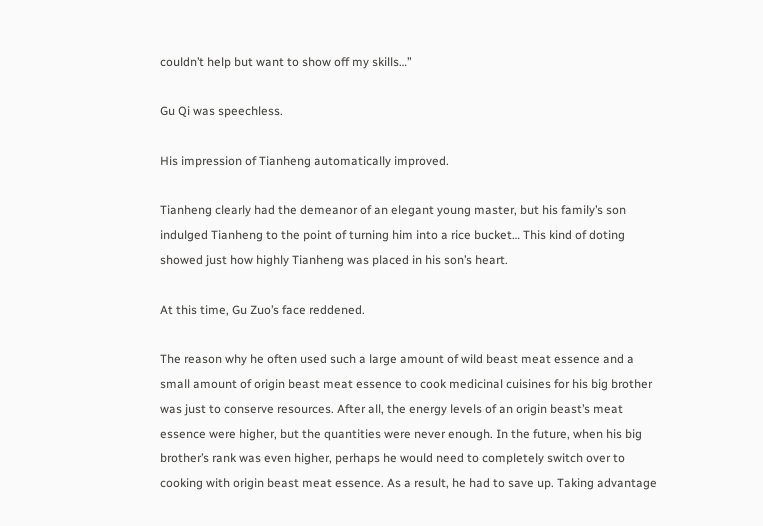couldn’t help but want to show off my skills…”

Gu Qi was speechless.

His impression of Tianheng automatically improved.

Tianheng clearly had the demeanor of an elegant young master, but his family’s son indulged Tianheng to the point of turning him into a rice bucket… This kind of doting showed just how highly Tianheng was placed in his son’s heart.

At this time, Gu Zuo’s face reddened.

The reason why he often used such a large amount of wild beast meat essence and a small amount of origin beast meat essence to cook medicinal cuisines for his big brother was just to conserve resources. After all, the energy levels of an origin beast’s meat essence were higher, but the quantities were never enough. In the future, when his big brother’s rank was even higher, perhaps he would need to completely switch over to cooking with origin beast meat essence. As a result, he had to save up. Taking advantage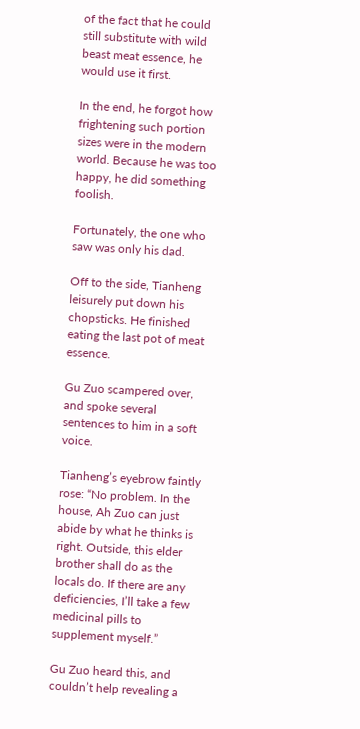of the fact that he could still substitute with wild beast meat essence, he would use it first.

In the end, he forgot how frightening such portion sizes were in the modern world. Because he was too happy, he did something foolish.

Fortunately, the one who saw was only his dad.

Off to the side, Tianheng leisurely put down his chopsticks. He finished eating the last pot of meat essence.

Gu Zuo scampered over, and spoke several sentences to him in a soft voice.

Tianheng’s eyebrow faintly rose: “No problem. In the house, Ah Zuo can just abide by what he thinks is right. Outside, this elder brother shall do as the locals do. If there are any deficiencies, I’ll take a few medicinal pills to supplement myself.”

Gu Zuo heard this, and couldn’t help revealing a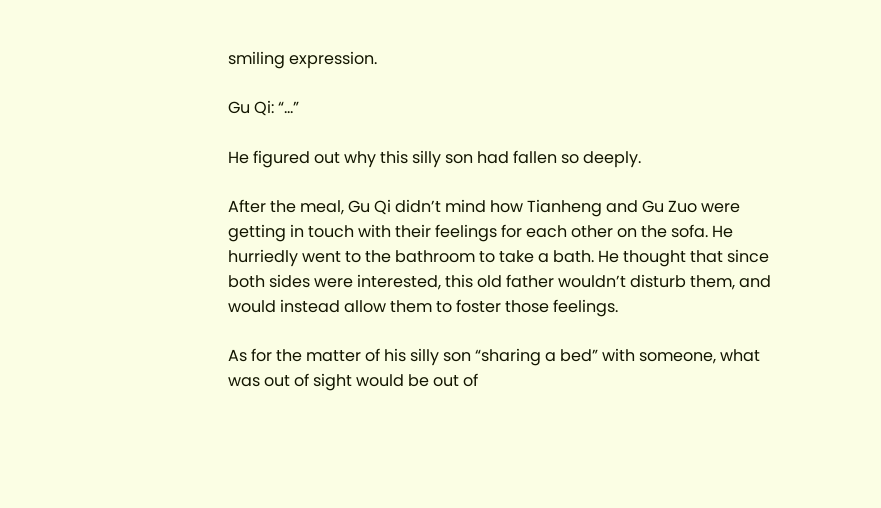smiling expression.

Gu Qi: “…”

He figured out why this silly son had fallen so deeply.

After the meal, Gu Qi didn’t mind how Tianheng and Gu Zuo were getting in touch with their feelings for each other on the sofa. He hurriedly went to the bathroom to take a bath. He thought that since both sides were interested, this old father wouldn’t disturb them, and would instead allow them to foster those feelings.

As for the matter of his silly son “sharing a bed” with someone, what was out of sight would be out of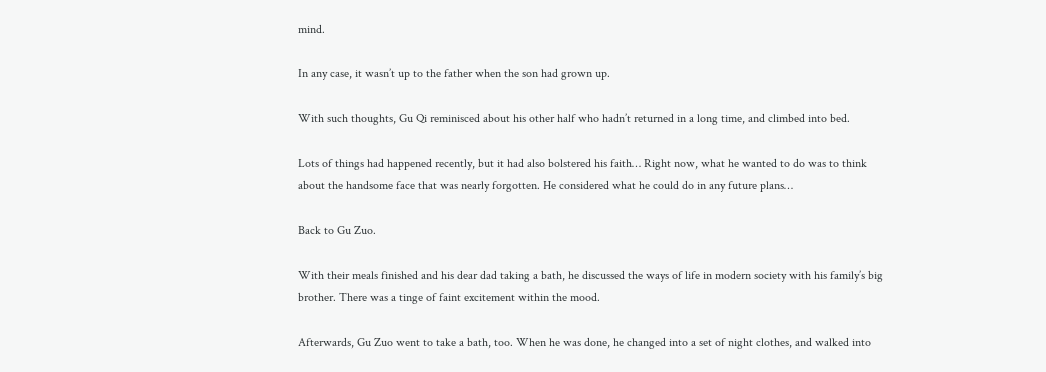mind.

In any case, it wasn’t up to the father when the son had grown up.

With such thoughts, Gu Qi reminisced about his other half who hadn’t returned in a long time, and climbed into bed.

Lots of things had happened recently, but it had also bolstered his faith… Right now, what he wanted to do was to think about the handsome face that was nearly forgotten. He considered what he could do in any future plans…

Back to Gu Zuo.

With their meals finished and his dear dad taking a bath, he discussed the ways of life in modern society with his family’s big brother. There was a tinge of faint excitement within the mood.

Afterwards, Gu Zuo went to take a bath, too. When he was done, he changed into a set of night clothes, and walked into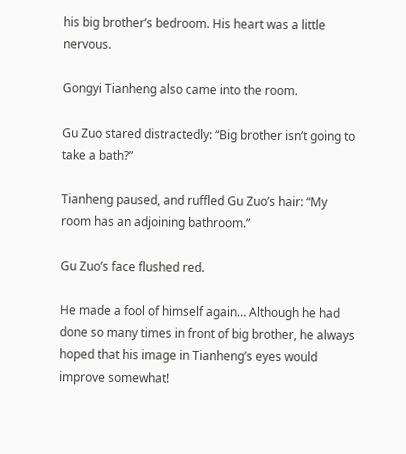his big brother’s bedroom. His heart was a little nervous.

Gongyi Tianheng also came into the room.

Gu Zuo stared distractedly: “Big brother isn’t going to take a bath?”

Tianheng paused, and ruffled Gu Zuo’s hair: “My room has an adjoining bathroom.”

Gu Zuo’s face flushed red.

He made a fool of himself again… Although he had done so many times in front of big brother, he always hoped that his image in Tianheng’s eyes would improve somewhat!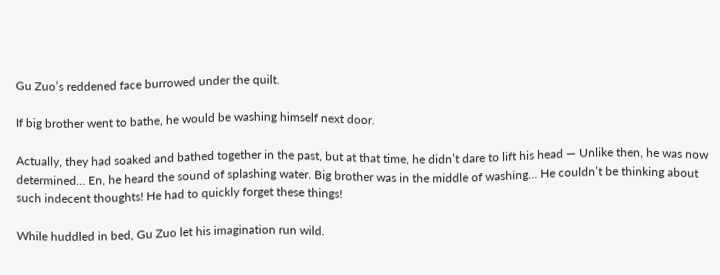Gu Zuo’s reddened face burrowed under the quilt.

If big brother went to bathe, he would be washing himself next door.

Actually, they had soaked and bathed together in the past, but at that time, he didn’t dare to lift his head — Unlike then, he was now determined… En, he heard the sound of splashing water. Big brother was in the middle of washing… He couldn’t be thinking about such indecent thoughts! He had to quickly forget these things!

While huddled in bed, Gu Zuo let his imagination run wild.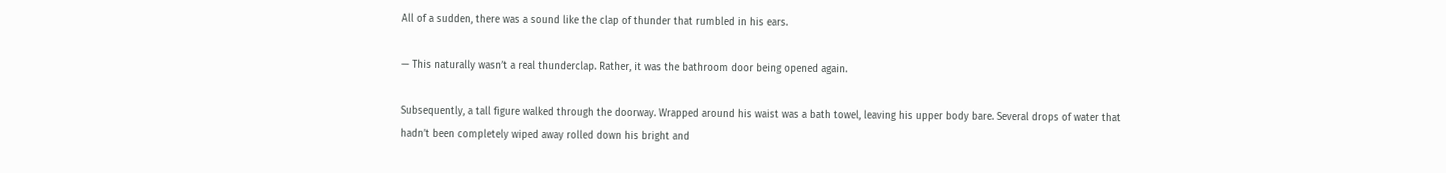All of a sudden, there was a sound like the clap of thunder that rumbled in his ears.

— This naturally wasn’t a real thunderclap. Rather, it was the bathroom door being opened again.

Subsequently, a tall figure walked through the doorway. Wrapped around his waist was a bath towel, leaving his upper body bare. Several drops of water that hadn’t been completely wiped away rolled down his bright and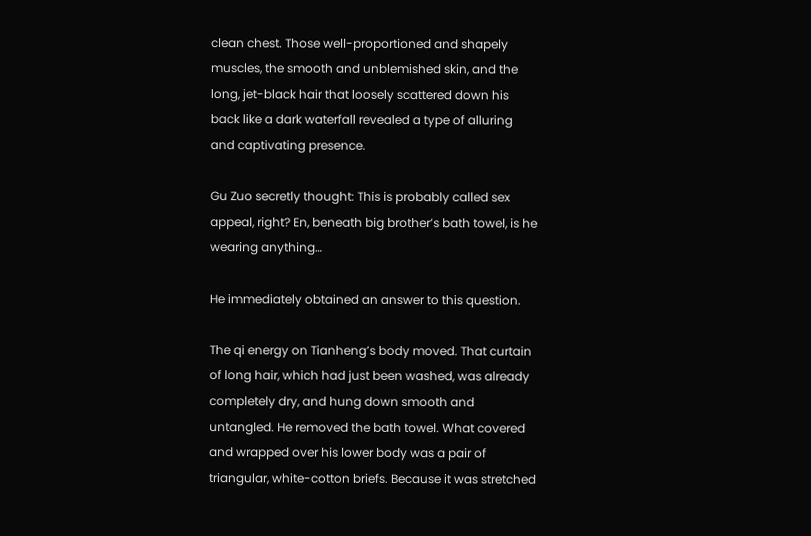clean chest. Those well-proportioned and shapely muscles, the smooth and unblemished skin, and the long, jet-black hair that loosely scattered down his back like a dark waterfall revealed a type of alluring and captivating presence.

Gu Zuo secretly thought: This is probably called sex appeal, right? En, beneath big brother’s bath towel, is he wearing anything…

He immediately obtained an answer to this question.

The qi energy on Tianheng’s body moved. That curtain of long hair, which had just been washed, was already completely dry, and hung down smooth and untangled. He removed the bath towel. What covered and wrapped over his lower body was a pair of triangular, white-cotton briefs. Because it was stretched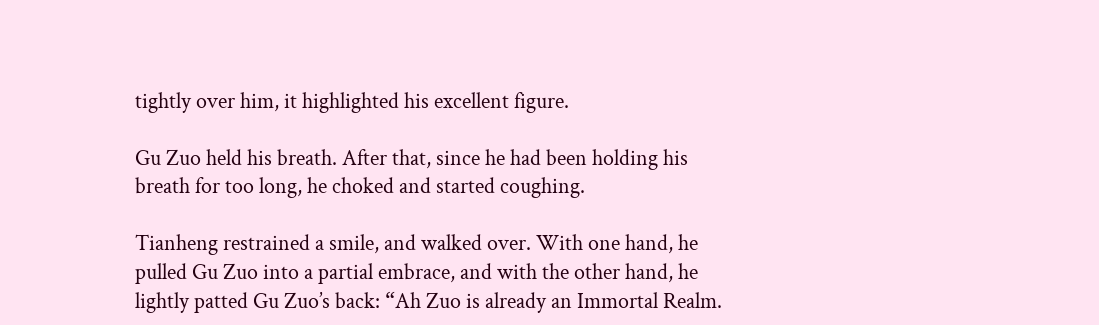tightly over him, it highlighted his excellent figure.

Gu Zuo held his breath. After that, since he had been holding his breath for too long, he choked and started coughing.

Tianheng restrained a smile, and walked over. With one hand, he pulled Gu Zuo into a partial embrace, and with the other hand, he lightly patted Gu Zuo’s back: “Ah Zuo is already an Immortal Realm.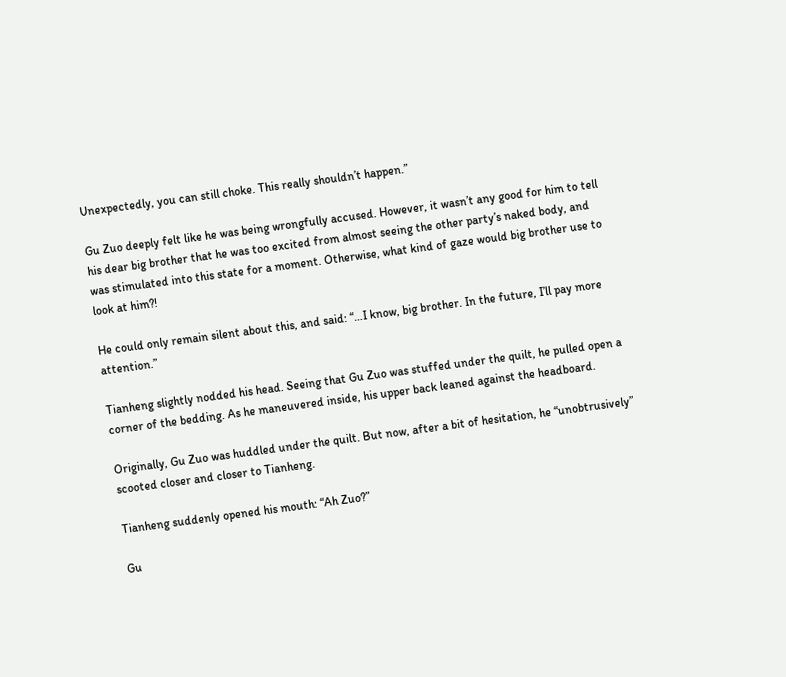Unexpectedly, you can still choke. This really shouldn’t happen.”

Gu Zuo deeply felt like he was being wrongfully accused. However, it wasn’t any good for him to tell his dear big brother that he was too excited from almost seeing the other party’s naked body, and was stimulated into this state for a moment. Otherwise, what kind of gaze would big brother use to look at him?!

He could only remain silent about this, and said: “…I know, big brother. In the future, I’ll pay more attention.”

Tianheng slightly nodded his head. Seeing that Gu Zuo was stuffed under the quilt, he pulled open a corner of the bedding. As he maneuvered inside, his upper back leaned against the headboard.

Originally, Gu Zuo was huddled under the quilt. But now, after a bit of hesitation, he “unobtrusively” scooted closer and closer to Tianheng.

Tianheng suddenly opened his mouth: “Ah Zuo?”

Gu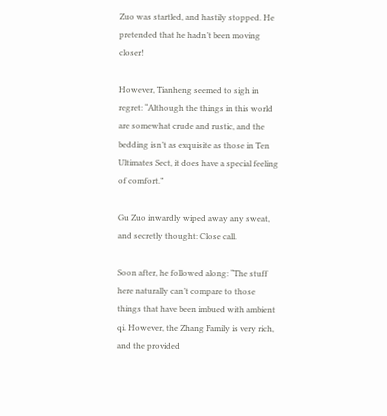Zuo was startled, and hastily stopped. He pretended that he hadn’t been moving closer!

However, Tianheng seemed to sigh in regret: “Although the things in this world are somewhat crude and rustic, and the bedding isn’t as exquisite as those in Ten Ultimates Sect, it does have a special feeling of comfort.”

Gu Zuo inwardly wiped away any sweat, and secretly thought: Close call.

Soon after, he followed along: “The stuff here naturally can’t compare to those things that have been imbued with ambient qi. However, the Zhang Family is very rich, and the provided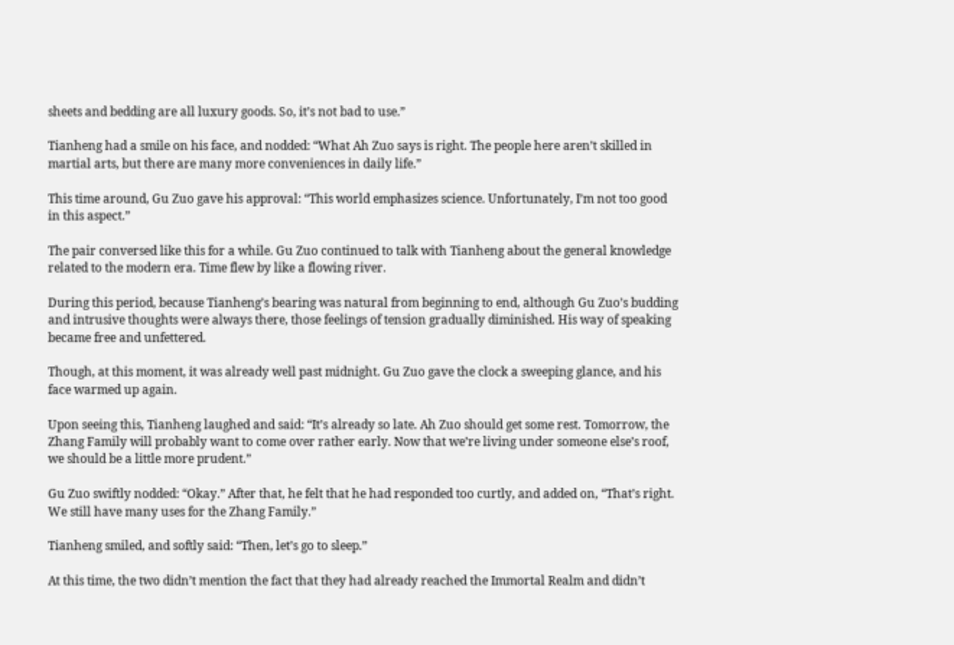sheets and bedding are all luxury goods. So, it’s not bad to use.”

Tianheng had a smile on his face, and nodded: “What Ah Zuo says is right. The people here aren’t skilled in martial arts, but there are many more conveniences in daily life.”

This time around, Gu Zuo gave his approval: “This world emphasizes science. Unfortunately, I’m not too good in this aspect.”

The pair conversed like this for a while. Gu Zuo continued to talk with Tianheng about the general knowledge related to the modern era. Time flew by like a flowing river.

During this period, because Tianheng’s bearing was natural from beginning to end, although Gu Zuo’s budding and intrusive thoughts were always there, those feelings of tension gradually diminished. His way of speaking became free and unfettered.

Though, at this moment, it was already well past midnight. Gu Zuo gave the clock a sweeping glance, and his face warmed up again.

Upon seeing this, Tianheng laughed and said: “It’s already so late. Ah Zuo should get some rest. Tomorrow, the Zhang Family will probably want to come over rather early. Now that we’re living under someone else’s roof, we should be a little more prudent.”

Gu Zuo swiftly nodded: “Okay.” After that, he felt that he had responded too curtly, and added on, “That’s right. We still have many uses for the Zhang Family.”

Tianheng smiled, and softly said: “Then, let’s go to sleep.”

At this time, the two didn’t mention the fact that they had already reached the Immortal Realm and didn’t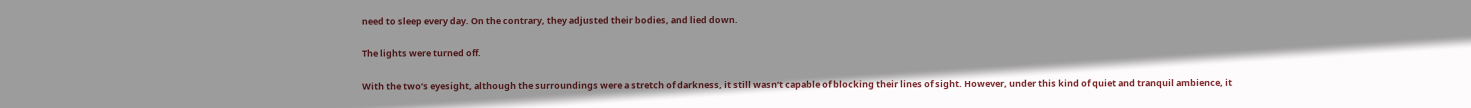need to sleep every day. On the contrary, they adjusted their bodies, and lied down.

The lights were turned off.

With the two’s eyesight, although the surroundings were a stretch of darkness, it still wasn’t capable of blocking their lines of sight. However, under this kind of quiet and tranquil ambience, it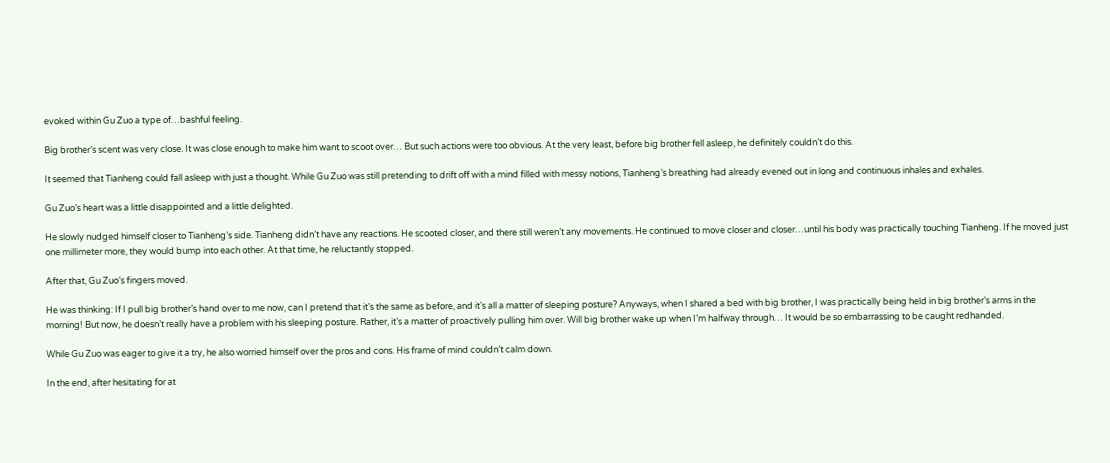evoked within Gu Zuo a type of…bashful feeling.

Big brother’s scent was very close. It was close enough to make him want to scoot over… But such actions were too obvious. At the very least, before big brother fell asleep, he definitely couldn’t do this.

It seemed that Tianheng could fall asleep with just a thought. While Gu Zuo was still pretending to drift off with a mind filled with messy notions, Tianheng’s breathing had already evened out in long and continuous inhales and exhales.

Gu Zuo’s heart was a little disappointed and a little delighted.

He slowly nudged himself closer to Tianheng’s side. Tianheng didn’t have any reactions. He scooted closer, and there still weren’t any movements. He continued to move closer and closer…until his body was practically touching Tianheng. If he moved just one millimeter more, they would bump into each other. At that time, he reluctantly stopped.

After that, Gu Zuo’s fingers moved.

He was thinking: If I pull big brother’s hand over to me now, can I pretend that it’s the same as before, and it’s all a matter of sleeping posture? Anyways, when I shared a bed with big brother, I was practically being held in big brother’s arms in the morning! But now, he doesn’t really have a problem with his sleeping posture. Rather, it’s a matter of proactively pulling him over. Will big brother wake up when I’m halfway through… It would be so embarrassing to be caught redhanded.

While Gu Zuo was eager to give it a try, he also worried himself over the pros and cons. His frame of mind couldn’t calm down.

In the end, after hesitating for at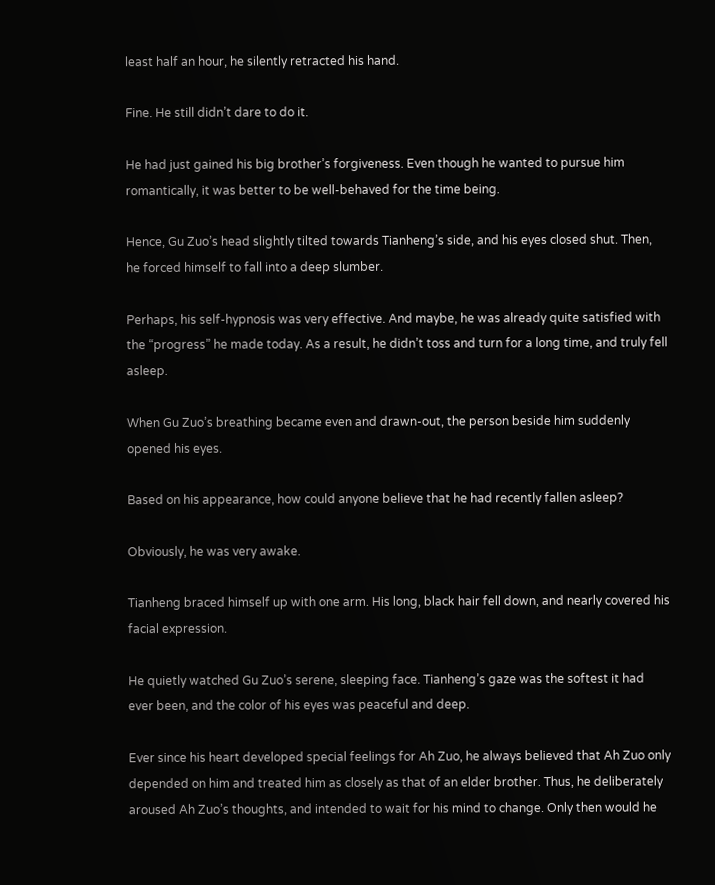least half an hour, he silently retracted his hand.

Fine. He still didn’t dare to do it.

He had just gained his big brother’s forgiveness. Even though he wanted to pursue him romantically, it was better to be well-behaved for the time being.

Hence, Gu Zuo’s head slightly tilted towards Tianheng’s side, and his eyes closed shut. Then, he forced himself to fall into a deep slumber.

Perhaps, his self-hypnosis was very effective. And maybe, he was already quite satisfied with the “progress” he made today. As a result, he didn’t toss and turn for a long time, and truly fell asleep.

When Gu Zuo’s breathing became even and drawn-out, the person beside him suddenly opened his eyes.

Based on his appearance, how could anyone believe that he had recently fallen asleep?

Obviously, he was very awake.

Tianheng braced himself up with one arm. His long, black hair fell down, and nearly covered his facial expression.

He quietly watched Gu Zuo’s serene, sleeping face. Tianheng’s gaze was the softest it had ever been, and the color of his eyes was peaceful and deep.

Ever since his heart developed special feelings for Ah Zuo, he always believed that Ah Zuo only depended on him and treated him as closely as that of an elder brother. Thus, he deliberately aroused Ah Zuo’s thoughts, and intended to wait for his mind to change. Only then would he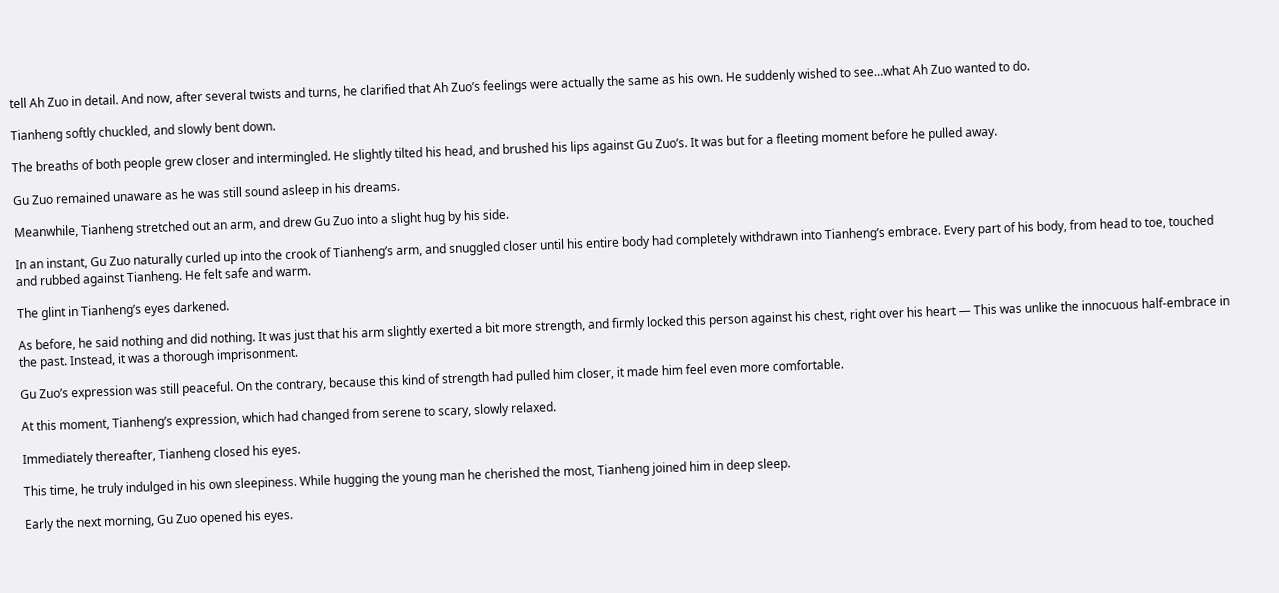tell Ah Zuo in detail. And now, after several twists and turns, he clarified that Ah Zuo’s feelings were actually the same as his own. He suddenly wished to see…what Ah Zuo wanted to do.

Tianheng softly chuckled, and slowly bent down.

The breaths of both people grew closer and intermingled. He slightly tilted his head, and brushed his lips against Gu Zuo’s. It was but for a fleeting moment before he pulled away.

Gu Zuo remained unaware as he was still sound asleep in his dreams.

Meanwhile, Tianheng stretched out an arm, and drew Gu Zuo into a slight hug by his side.

In an instant, Gu Zuo naturally curled up into the crook of Tianheng’s arm, and snuggled closer until his entire body had completely withdrawn into Tianheng’s embrace. Every part of his body, from head to toe, touched and rubbed against Tianheng. He felt safe and warm.

The glint in Tianheng’s eyes darkened.

As before, he said nothing and did nothing. It was just that his arm slightly exerted a bit more strength, and firmly locked this person against his chest, right over his heart — This was unlike the innocuous half-embrace in the past. Instead, it was a thorough imprisonment.

Gu Zuo’s expression was still peaceful. On the contrary, because this kind of strength had pulled him closer, it made him feel even more comfortable.

At this moment, Tianheng’s expression, which had changed from serene to scary, slowly relaxed.

Immediately thereafter, Tianheng closed his eyes.

This time, he truly indulged in his own sleepiness. While hugging the young man he cherished the most, Tianheng joined him in deep sleep.

Early the next morning, Gu Zuo opened his eyes.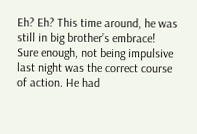Eh? Eh? This time around, he was still in big brother’s embrace! Sure enough, not being impulsive last night was the correct course of action. He had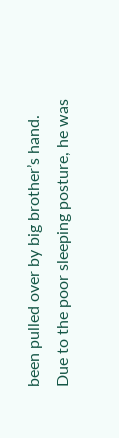been pulled over by big brother’s hand. Due to the poor sleeping posture, he was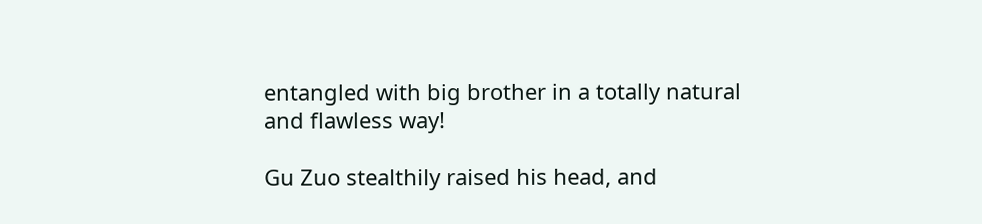entangled with big brother in a totally natural and flawless way!

Gu Zuo stealthily raised his head, and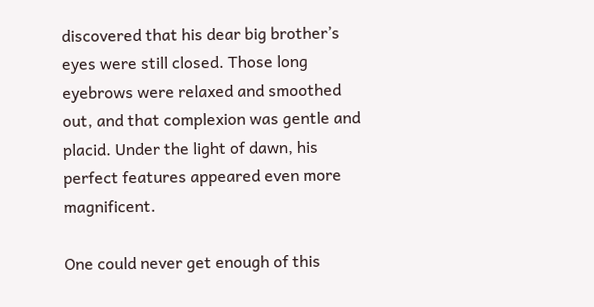discovered that his dear big brother’s eyes were still closed. Those long eyebrows were relaxed and smoothed out, and that complexion was gentle and placid. Under the light of dawn, his perfect features appeared even more magnificent.

One could never get enough of this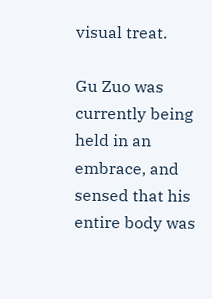visual treat.

Gu Zuo was currently being held in an embrace, and sensed that his entire body was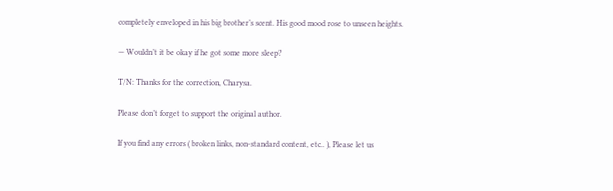completely enveloped in his big brother’s scent. His good mood rose to unseen heights.

— Wouldn’t it be okay if he got some more sleep?

T/N: Thanks for the correction, Charysa.

Please don’t forget to support the original author.

If you find any errors ( broken links, non-standard content, etc.. ), Please let us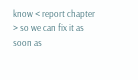know < report chapter > so we can fix it as soon as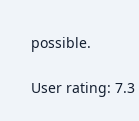possible.

User rating: 7.3